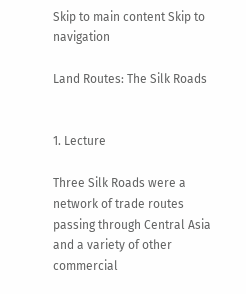Skip to main content Skip to navigation

Land Routes: The Silk Roads


1. Lecture

Three Silk Roads were a network of trade routes passing through Central Asia and a variety of other commercial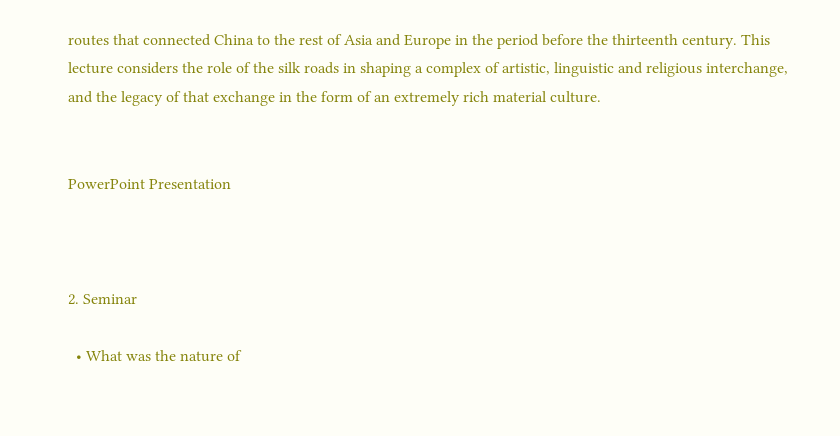routes that connected China to the rest of Asia and Europe in the period before the thirteenth century. This lecture considers the role of the silk roads in shaping a complex of artistic, linguistic and religious interchange, and the legacy of that exchange in the form of an extremely rich material culture.


PowerPoint Presentation



2. Seminar

  • What was the nature of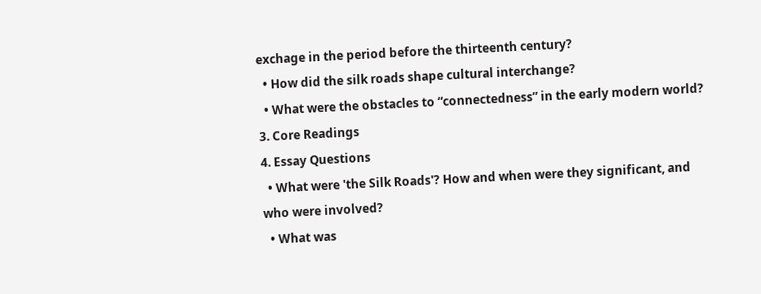exchage in the period before the thirteenth century?
  • How did the silk roads shape cultural interchange?
  • What were the obstacles to “connectedness” in the early modern world?
3. Core Readings
4. Essay Questions
  • What were 'the Silk Roads'? How and when were they significant, and who were involved?
  • What was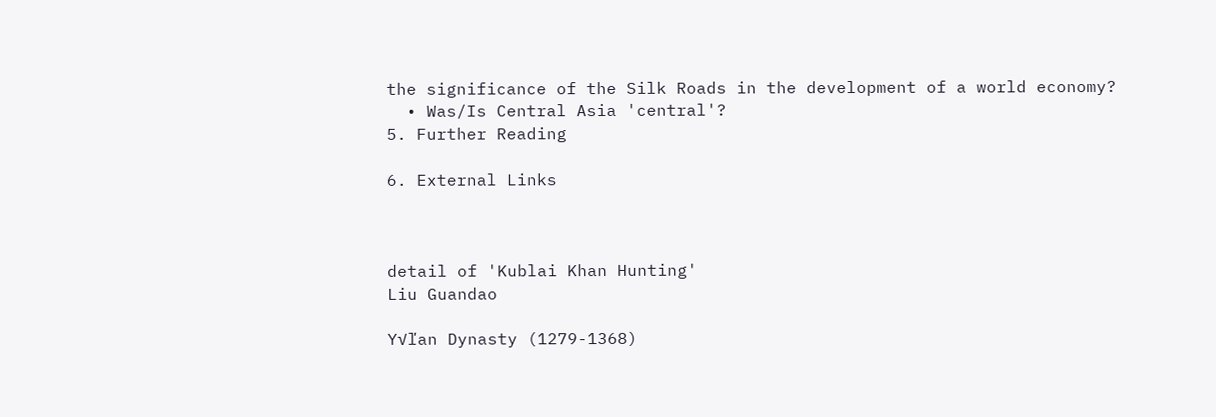the significance of the Silk Roads in the development of a world economy?
  • Was/Is Central Asia 'central'?
5. Further Reading

6. External Links



detail of 'Kublai Khan Hunting'
Liu Guandao

Y√ľan Dynasty (1279-1368)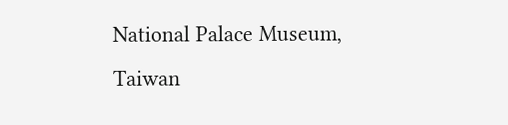National Palace Museum, Taiwan